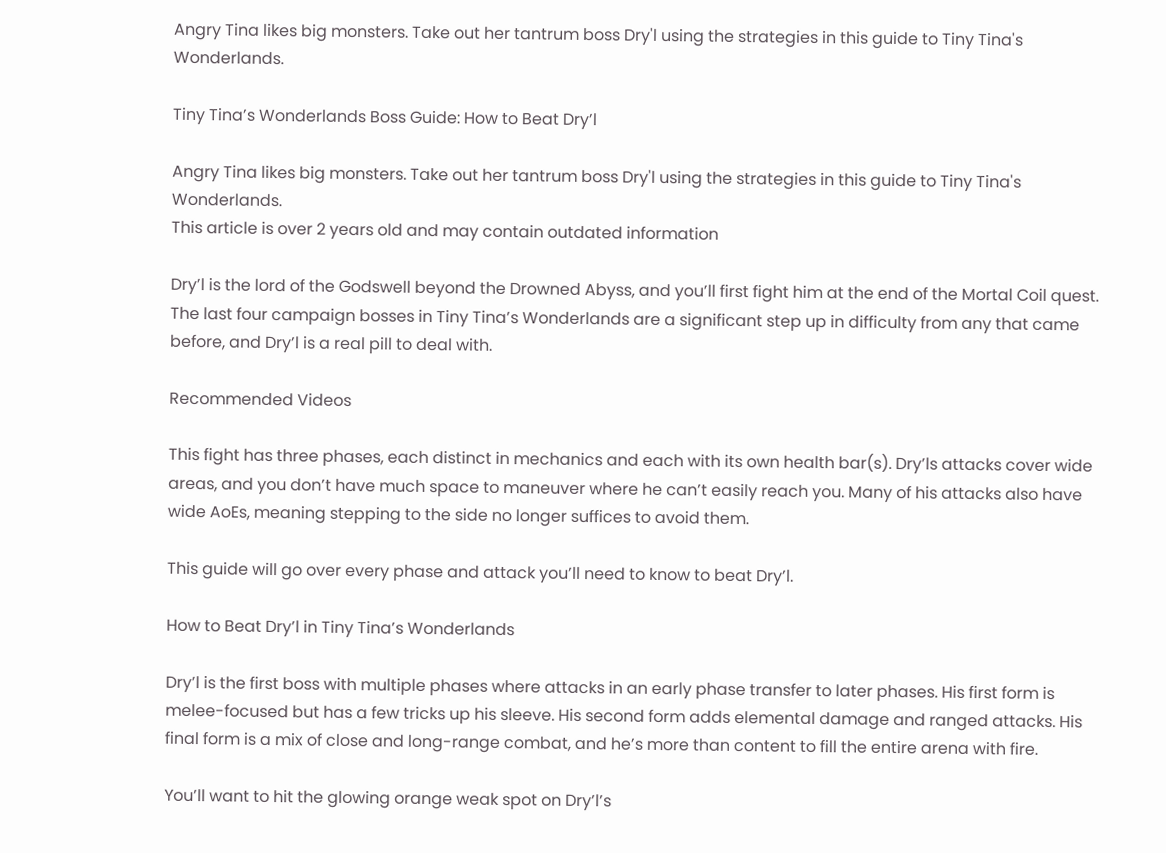Angry Tina likes big monsters. Take out her tantrum boss Dry'l using the strategies in this guide to Tiny Tina's Wonderlands.

Tiny Tina’s Wonderlands Boss Guide: How to Beat Dry’l

Angry Tina likes big monsters. Take out her tantrum boss Dry'l using the strategies in this guide to Tiny Tina's Wonderlands.
This article is over 2 years old and may contain outdated information

Dry’l is the lord of the Godswell beyond the Drowned Abyss, and you’ll first fight him at the end of the Mortal Coil quest. The last four campaign bosses in Tiny Tina’s Wonderlands are a significant step up in difficulty from any that came before, and Dry’l is a real pill to deal with.

Recommended Videos

This fight has three phases, each distinct in mechanics and each with its own health bar(s). Dry’ls attacks cover wide areas, and you don’t have much space to maneuver where he can’t easily reach you. Many of his attacks also have wide AoEs, meaning stepping to the side no longer suffices to avoid them.

This guide will go over every phase and attack you’ll need to know to beat Dry’l.

How to Beat Dry’l in Tiny Tina’s Wonderlands

Dry’l is the first boss with multiple phases where attacks in an early phase transfer to later phases. His first form is melee-focused but has a few tricks up his sleeve. His second form adds elemental damage and ranged attacks. His final form is a mix of close and long-range combat, and he’s more than content to fill the entire arena with fire.

You’ll want to hit the glowing orange weak spot on Dry’l’s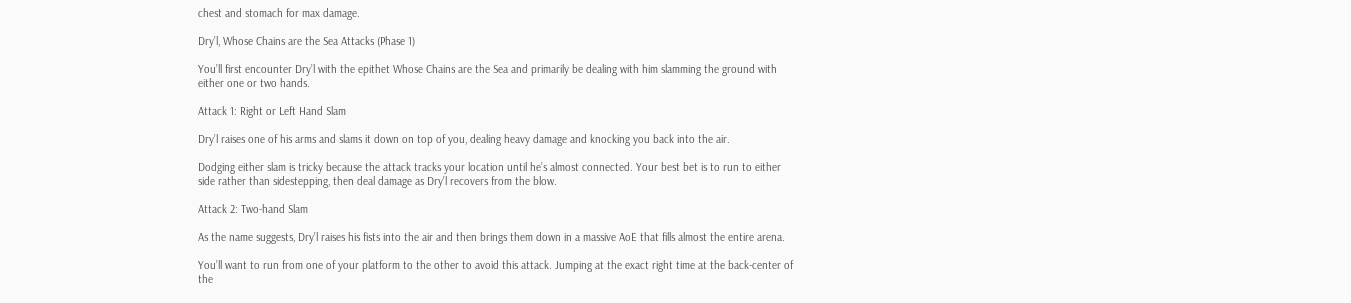chest and stomach for max damage.

Dry’l, Whose Chains are the Sea Attacks (Phase 1)

You’ll first encounter Dry’l with the epithet Whose Chains are the Sea and primarily be dealing with him slamming the ground with either one or two hands.

Attack 1: Right or Left Hand Slam

Dry’l raises one of his arms and slams it down on top of you, dealing heavy damage and knocking you back into the air.

Dodging either slam is tricky because the attack tracks your location until he’s almost connected. Your best bet is to run to either side rather than sidestepping, then deal damage as Dry’l recovers from the blow.

Attack 2: Two-hand Slam

As the name suggests, Dry’l raises his fists into the air and then brings them down in a massive AoE that fills almost the entire arena.

You’ll want to run from one of your platform to the other to avoid this attack. Jumping at the exact right time at the back-center of the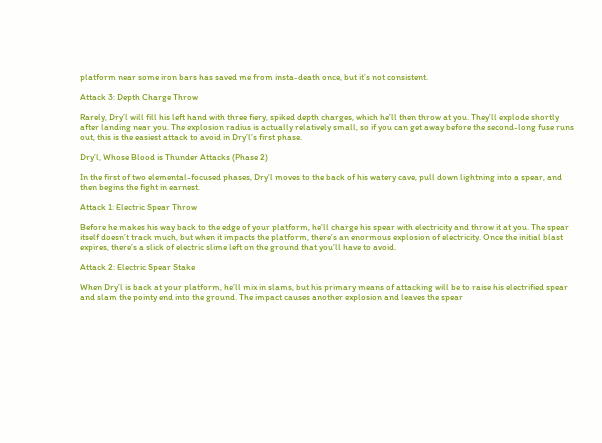platform near some iron bars has saved me from insta-death once, but it’s not consistent.

Attack 3: Depth Charge Throw

Rarely, Dry’l will fill his left hand with three fiery, spiked depth charges, which he’ll then throw at you. They’ll explode shortly after landing near you. The explosion radius is actually relatively small, so if you can get away before the second-long fuse runs out, this is the easiest attack to avoid in Dry’l’s first phase.

Dry’l, Whose Blood is Thunder Attacks (Phase 2)

In the first of two elemental-focused phases, Dry’l moves to the back of his watery cave, pull down lightning into a spear, and then begins the fight in earnest.

Attack 1: Electric Spear Throw

Before he makes his way back to the edge of your platform, he’ll charge his spear with electricity and throw it at you. The spear itself doesn’t track much, but when it impacts the platform, there’s an enormous explosion of electricity. Once the initial blast expires, there’s a slick of electric slime left on the ground that you’ll have to avoid.

Attack 2: Electric Spear Stake

When Dry’l is back at your platform, he’ll mix in slams, but his primary means of attacking will be to raise his electrified spear and slam the pointy end into the ground. The impact causes another explosion and leaves the spear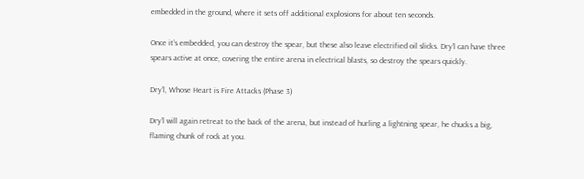embedded in the ground, where it sets off additional explosions for about ten seconds.

Once it’s embedded, you can destroy the spear, but these also leave electrified oil slicks. Dry’l can have three spears active at once, covering the entire arena in electrical blasts, so destroy the spears quickly.

Dry’l, Whose Heart is Fire Attacks (Phase 3)

Dry’l will again retreat to the back of the arena, but instead of hurling a lightning spear, he chucks a big, flaming chunk of rock at you.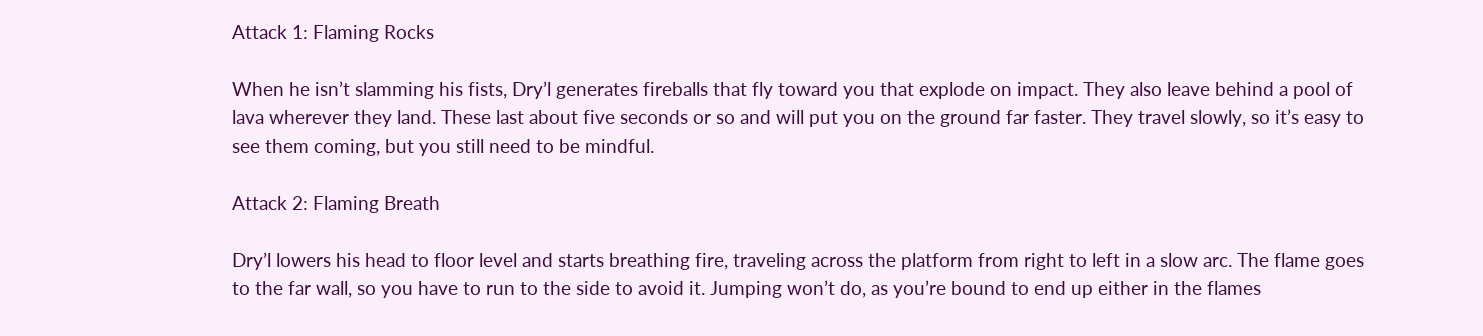Attack 1: Flaming Rocks

When he isn’t slamming his fists, Dry’l generates fireballs that fly toward you that explode on impact. They also leave behind a pool of lava wherever they land. These last about five seconds or so and will put you on the ground far faster. They travel slowly, so it’s easy to see them coming, but you still need to be mindful.

Attack 2: Flaming Breath

Dry’l lowers his head to floor level and starts breathing fire, traveling across the platform from right to left in a slow arc. The flame goes to the far wall, so you have to run to the side to avoid it. Jumping won’t do, as you’re bound to end up either in the flames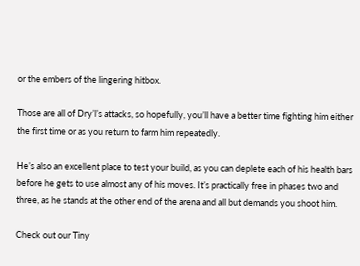or the embers of the lingering hitbox.

Those are all of Dry’l’s attacks, so hopefully, you’ll have a better time fighting him either the first time or as you return to farm him repeatedly.

He’s also an excellent place to test your build, as you can deplete each of his health bars before he gets to use almost any of his moves. It’s practically free in phases two and three, as he stands at the other end of the arena and all but demands you shoot him.

Check out our Tiny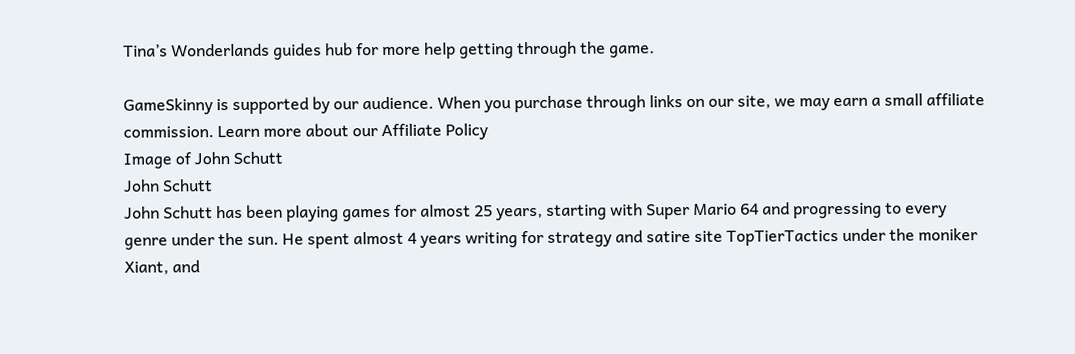Tina’s Wonderlands guides hub for more help getting through the game.

GameSkinny is supported by our audience. When you purchase through links on our site, we may earn a small affiliate commission. Learn more about our Affiliate Policy
Image of John Schutt
John Schutt
John Schutt has been playing games for almost 25 years, starting with Super Mario 64 and progressing to every genre under the sun. He spent almost 4 years writing for strategy and satire site TopTierTactics under the moniker Xiant, and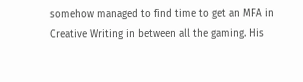somehow managed to find time to get an MFA in Creative Writing in between all the gaming. His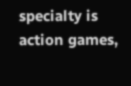specialty is action games,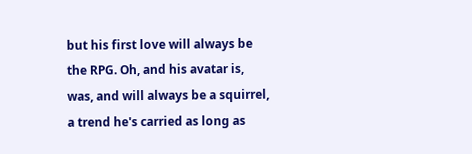but his first love will always be the RPG. Oh, and his avatar is, was, and will always be a squirrel, a trend he's carried as long as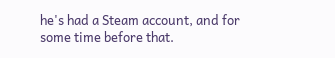he's had a Steam account, and for some time before that.